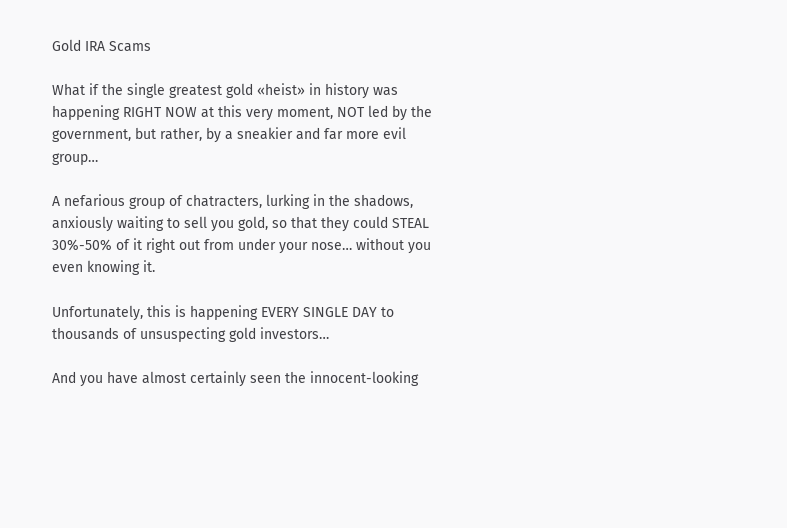Gold IRA Scams

What if the single greatest gold «heist» in history was happening RIGHT NOW at this very moment, NOT led by the government, but rather, by a sneakier and far more evil group…

A nefarious group of chatracters, lurking in the shadows, anxiously waiting to sell you gold, so that they could STEAL 30%-50% of it right out from under your nose… without you even knowing it.

Unfortunately, this is happening EVERY SINGLE DAY to thousands of unsuspecting gold investors…

And you have almost certainly seen the innocent-looking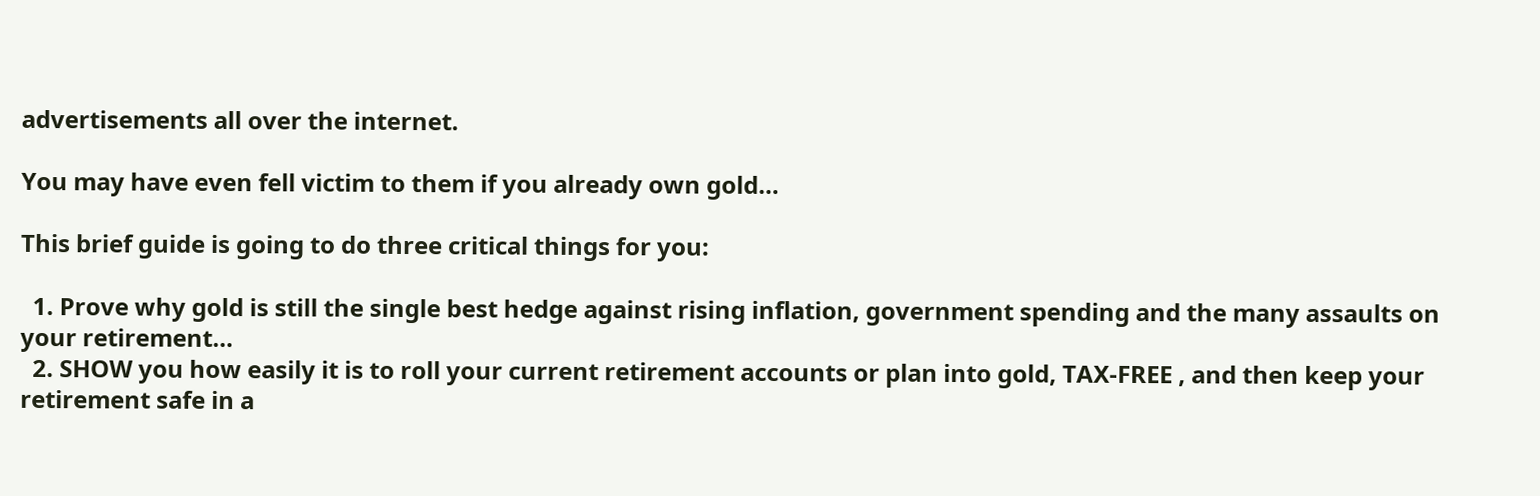advertisements all over the internet.

You may have even fell victim to them if you already own gold…

This brief guide is going to do three critical things for you:

  1. Prove why gold is still the single best hedge against rising inflation, government spending and the many assaults on your retirement…
  2. SHOW you how easily it is to roll your current retirement accounts or plan into gold, TAX-FREE , and then keep your retirement safe in a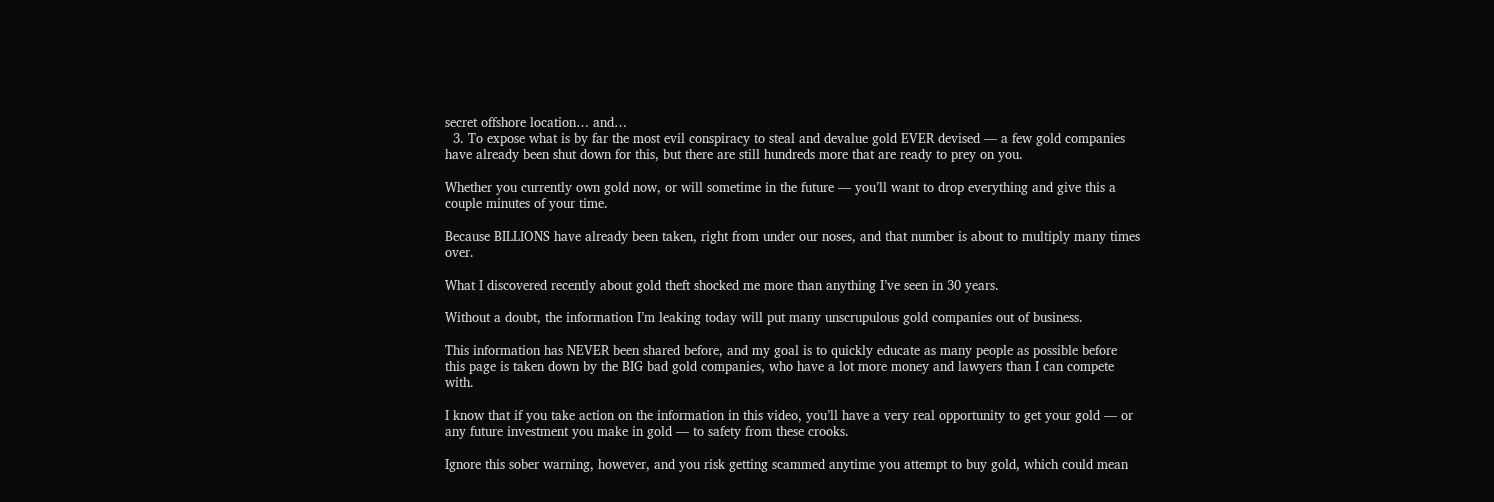secret offshore location… and…
  3. To expose what is by far the most evil conspiracy to steal and devalue gold EVER devised — a few gold companies have already been shut down for this, but there are still hundreds more that are ready to prey on you.

Whether you currently own gold now, or will sometime in the future — you’ll want to drop everything and give this a couple minutes of your time.

Because BILLIONS have already been taken, right from under our noses, and that number is about to multiply many times over.

What I discovered recently about gold theft shocked me more than anything I’ve seen in 30 years.

Without a doubt, the information I’m leaking today will put many unscrupulous gold companies out of business.

This information has NEVER been shared before, and my goal is to quickly educate as many people as possible before this page is taken down by the BIG bad gold companies, who have a lot more money and lawyers than I can compete with.

I know that if you take action on the information in this video, you’ll have a very real opportunity to get your gold — or any future investment you make in gold — to safety from these crooks.

Ignore this sober warning, however, and you risk getting scammed anytime you attempt to buy gold, which could mean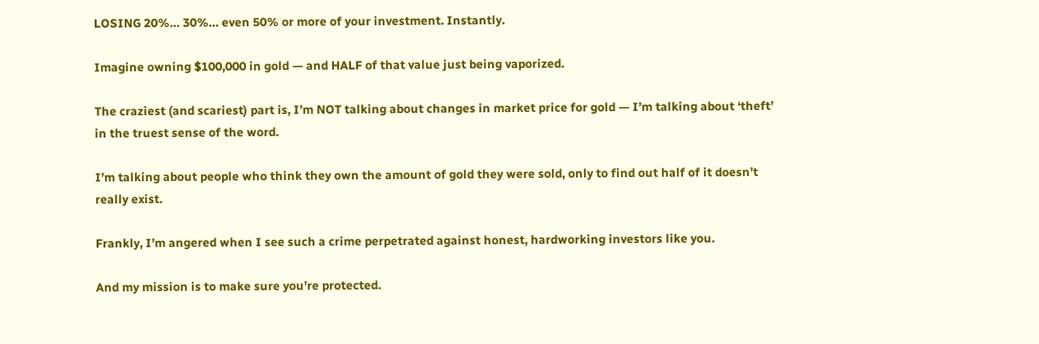LOSING 20%… 30%… even 50% or more of your investment. Instantly.

Imagine owning $100,000 in gold — and HALF of that value just being vaporized.

The craziest (and scariest) part is, I’m NOT talking about changes in market price for gold — I’m talking about ‘theft’ in the truest sense of the word.

I’m talking about people who think they own the amount of gold they were sold, only to find out half of it doesn’t really exist.

Frankly, I’m angered when I see such a crime perpetrated against honest, hardworking investors like you.

And my mission is to make sure you’re protected.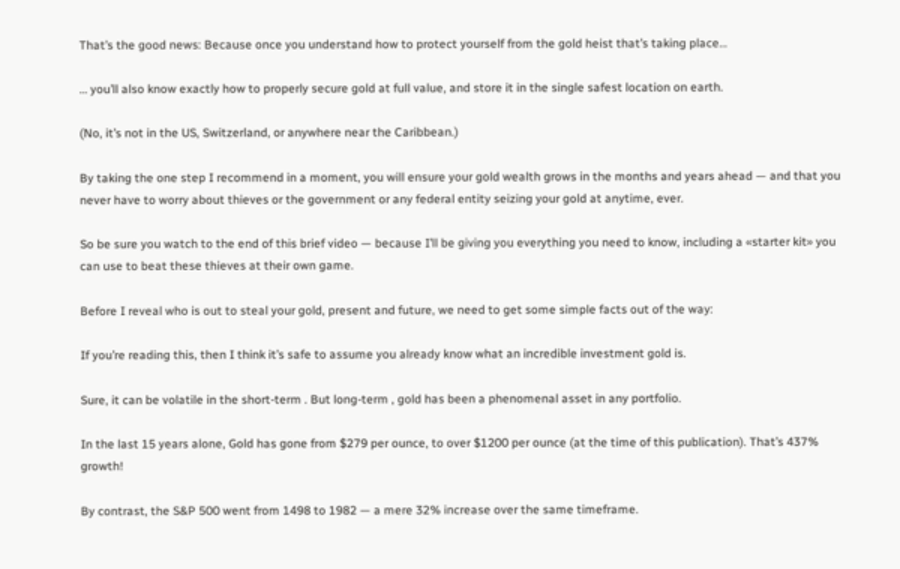That’s the good news: Because once you understand how to protect yourself from the gold heist that’s taking place…

… you’ll also know exactly how to properly secure gold at full value, and store it in the single safest location on earth.

(No, it’s not in the US, Switzerland, or anywhere near the Caribbean.)

By taking the one step I recommend in a moment, you will ensure your gold wealth grows in the months and years ahead — and that you never have to worry about thieves or the government or any federal entity seizing your gold at anytime, ever.

So be sure you watch to the end of this brief video — because I’ll be giving you everything you need to know, including a «starter kit» you can use to beat these thieves at their own game.

Before I reveal who is out to steal your gold, present and future, we need to get some simple facts out of the way:

If you’re reading this, then I think it’s safe to assume you already know what an incredible investment gold is.

Sure, it can be volatile in the short-term . But long-term , gold has been a phenomenal asset in any portfolio.

In the last 15 years alone, Gold has gone from $279 per ounce, to over $1200 per ounce (at the time of this publication). That’s 437% growth!

By contrast, the S&P 500 went from 1498 to 1982 — a mere 32% increase over the same timeframe.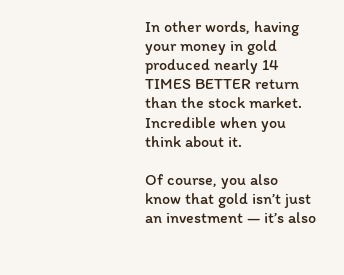In other words, having your money in gold produced nearly 14 TIMES BETTER return than the stock market. Incredible when you think about it.

Of course, you also know that gold isn’t just an investment — it’s also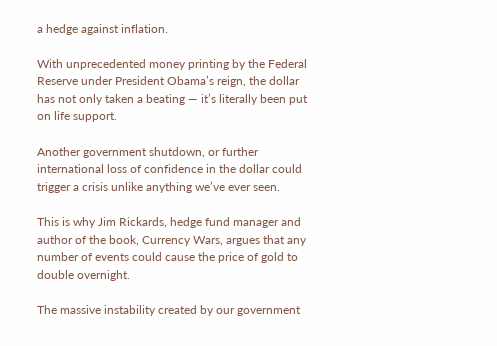a hedge against inflation.

With unprecedented money printing by the Federal Reserve under President Obama’s reign, the dollar has not only taken a beating — it’s literally been put on life support.

Another government shutdown, or further international loss of confidence in the dollar could trigger a crisis unlike anything we’ve ever seen.

This is why Jim Rickards, hedge fund manager and author of the book, Currency Wars, argues that any number of events could cause the price of gold to double overnight.

The massive instability created by our government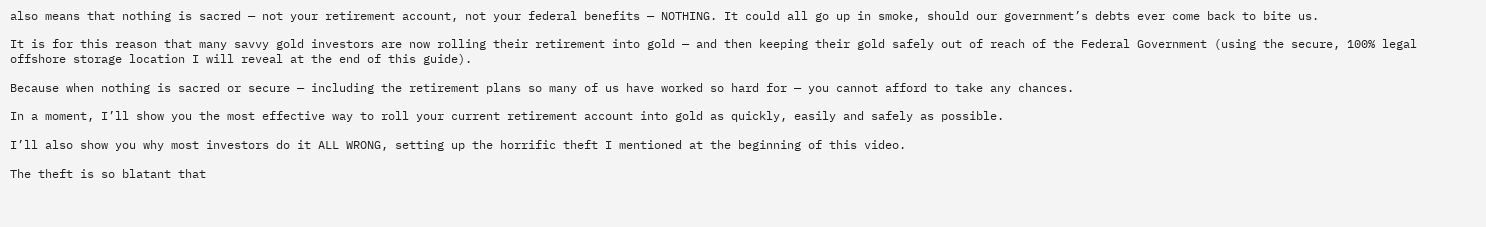also means that nothing is sacred — not your retirement account, not your federal benefits — NOTHING. It could all go up in smoke, should our government’s debts ever come back to bite us.

It is for this reason that many savvy gold investors are now rolling their retirement into gold — and then keeping their gold safely out of reach of the Federal Government (using the secure, 100% legal offshore storage location I will reveal at the end of this guide).

Because when nothing is sacred or secure — including the retirement plans so many of us have worked so hard for — you cannot afford to take any chances.

In a moment, I’ll show you the most effective way to roll your current retirement account into gold as quickly, easily and safely as possible.

I’ll also show you why most investors do it ALL WRONG, setting up the horrific theft I mentioned at the beginning of this video.

The theft is so blatant that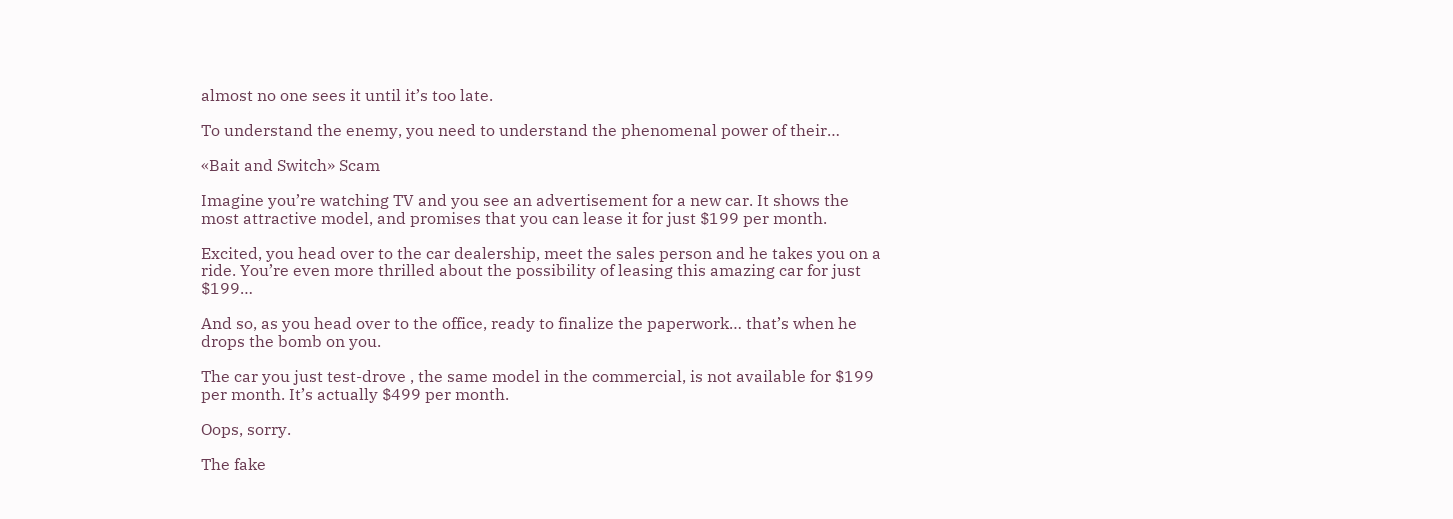almost no one sees it until it’s too late.

To understand the enemy, you need to understand the phenomenal power of their…

«Bait and Switch» Scam

Imagine you’re watching TV and you see an advertisement for a new car. It shows the most attractive model, and promises that you can lease it for just $199 per month.

Excited, you head over to the car dealership, meet the sales person and he takes you on a ride. You’re even more thrilled about the possibility of leasing this amazing car for just $199…

And so, as you head over to the office, ready to finalize the paperwork… that’s when he drops the bomb on you.

The car you just test-drove , the same model in the commercial, is not available for $199 per month. It’s actually $499 per month.

Oops, sorry.

The fake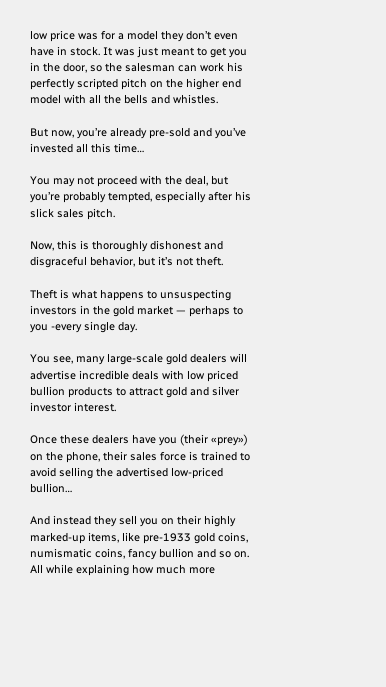low price was for a model they don’t even have in stock. It was just meant to get you in the door, so the salesman can work his perfectly scripted pitch on the higher end model with all the bells and whistles.

But now, you’re already pre-sold and you’ve invested all this time…

You may not proceed with the deal, but you’re probably tempted, especially after his slick sales pitch.

Now, this is thoroughly dishonest and disgraceful behavior, but it’s not theft.

Theft is what happens to unsuspecting investors in the gold market — perhaps to you -every single day.

You see, many large-scale gold dealers will advertise incredible deals with low priced bullion products to attract gold and silver investor interest.

Once these dealers have you (their «prey») on the phone, their sales force is trained to avoid selling the advertised low-priced bullion…

And instead they sell you on their highly marked-up items, like pre-1933 gold coins, numismatic coins, fancy bullion and so on. All while explaining how much more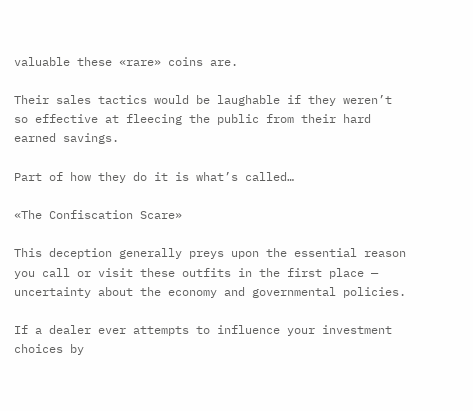valuable these «rare» coins are.

Their sales tactics would be laughable if they weren’t so effective at fleecing the public from their hard earned savings.

Part of how they do it is what’s called…

«The Confiscation Scare»

This deception generally preys upon the essential reason you call or visit these outfits in the first place — uncertainty about the economy and governmental policies.

If a dealer ever attempts to influence your investment choices by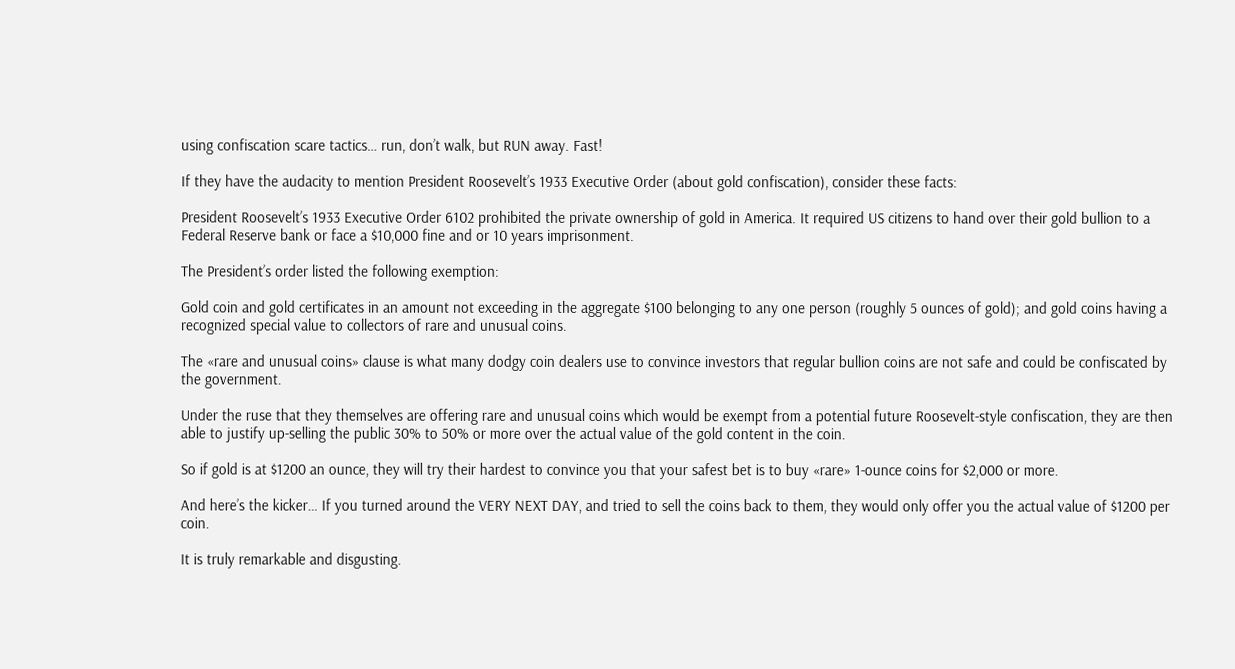using confiscation scare tactics… run, don’t walk, but RUN away. Fast!

If they have the audacity to mention President Roosevelt’s 1933 Executive Order (about gold confiscation), consider these facts:

President Roosevelt’s 1933 Executive Order 6102 prohibited the private ownership of gold in America. It required US citizens to hand over their gold bullion to a Federal Reserve bank or face a $10,000 fine and or 10 years imprisonment.

The President’s order listed the following exemption:

Gold coin and gold certificates in an amount not exceeding in the aggregate $100 belonging to any one person (roughly 5 ounces of gold); and gold coins having a recognized special value to collectors of rare and unusual coins.

The «rare and unusual coins» clause is what many dodgy coin dealers use to convince investors that regular bullion coins are not safe and could be confiscated by the government.

Under the ruse that they themselves are offering rare and unusual coins which would be exempt from a potential future Roosevelt-style confiscation, they are then able to justify up-selling the public 30% to 50% or more over the actual value of the gold content in the coin.

So if gold is at $1200 an ounce, they will try their hardest to convince you that your safest bet is to buy «rare» 1-ounce coins for $2,000 or more.

And here’s the kicker… If you turned around the VERY NEXT DAY, and tried to sell the coins back to them, they would only offer you the actual value of $1200 per coin.

It is truly remarkable and disgusting.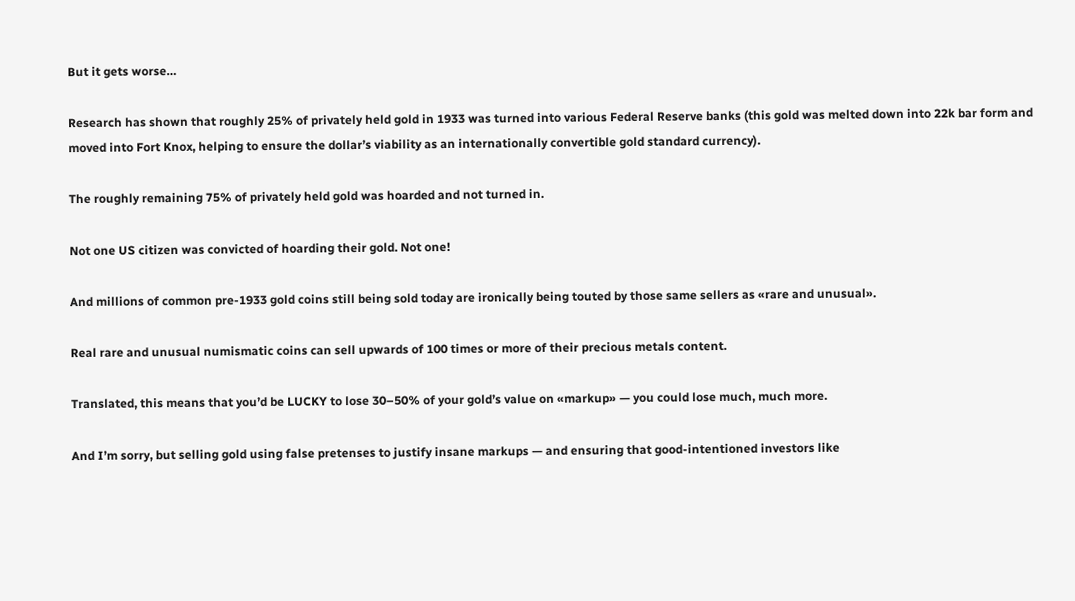But it gets worse…

Research has shown that roughly 25% of privately held gold in 1933 was turned into various Federal Reserve banks (this gold was melted down into 22k bar form and moved into Fort Knox, helping to ensure the dollar’s viability as an internationally convertible gold standard currency).

The roughly remaining 75% of privately held gold was hoarded and not turned in.

Not one US citizen was convicted of hoarding their gold. Not one!

And millions of common pre-1933 gold coins still being sold today are ironically being touted by those same sellers as «rare and unusual».

Real rare and unusual numismatic coins can sell upwards of 100 times or more of their precious metals content.

Translated, this means that you’d be LUCKY to lose 30–50% of your gold’s value on «markup» — you could lose much, much more.

And I’m sorry, but selling gold using false pretenses to justify insane markups — and ensuring that good-intentioned investors like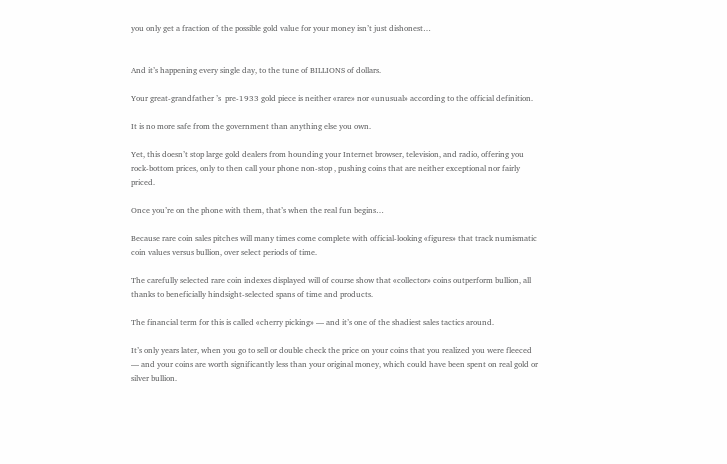you only get a fraction of the possible gold value for your money isn’t just dishonest…


And it’s happening every single day, to the tune of BILLIONS of dollars.

Your great-grandfather ’s  pre-1933 gold piece is neither «rare» nor «unusual» according to the official definition.

It is no more safe from the government than anything else you own.

Yet, this doesn’t stop large gold dealers from hounding your Internet browser, television, and radio, offering you rock-bottom prices, only to then call your phone non-stop , pushing coins that are neither exceptional nor fairly priced.

Once you’re on the phone with them, that’s when the real fun begins…

Because rare coin sales pitches will many times come complete with official-looking «figures» that track numismatic coin values versus bullion, over select periods of time.

The carefully selected rare coin indexes displayed will of course show that «collector» coins outperform bullion, all thanks to beneficially hindsight-selected spans of time and products.

The financial term for this is called «cherry picking» — and it’s one of the shadiest sales tactics around.

It’s only years later, when you go to sell or double check the price on your coins that you realized you were fleeced — and your coins are worth significantly less than your original money, which could have been spent on real gold or silver bullion.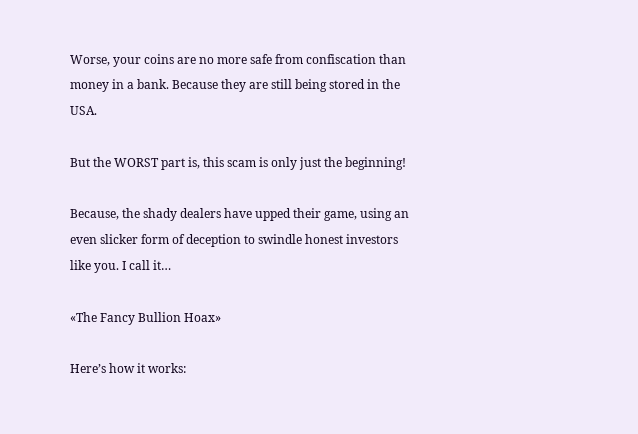Worse, your coins are no more safe from confiscation than money in a bank. Because they are still being stored in the USA.

But the WORST part is, this scam is only just the beginning!

Because, the shady dealers have upped their game, using an even slicker form of deception to swindle honest investors like you. I call it…

«The Fancy Bullion Hoax»

Here’s how it works: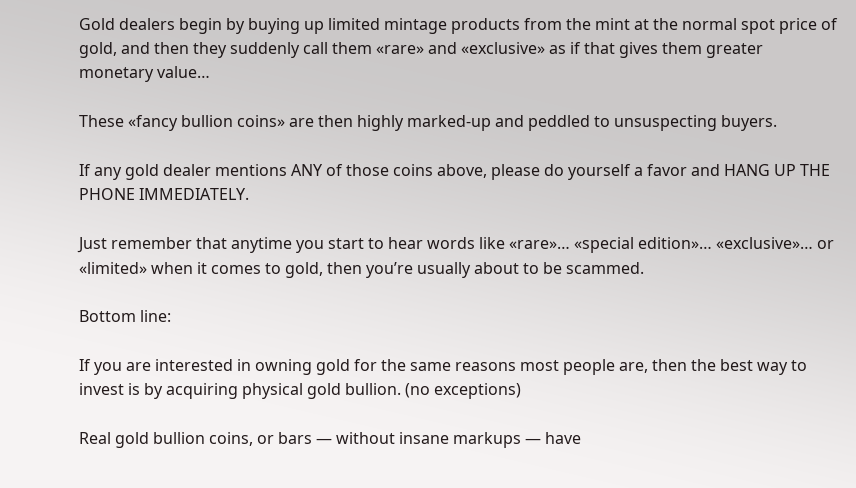Gold dealers begin by buying up limited mintage products from the mint at the normal spot price of gold, and then they suddenly call them «rare» and «exclusive» as if that gives them greater monetary value…

These «fancy bullion coins» are then highly marked-up and peddled to unsuspecting buyers.

If any gold dealer mentions ANY of those coins above, please do yourself a favor and HANG UP THE PHONE IMMEDIATELY.

Just remember that anytime you start to hear words like «rare»… «special edition»… «exclusive»… or «limited» when it comes to gold, then you’re usually about to be scammed.

Bottom line:

If you are interested in owning gold for the same reasons most people are, then the best way to invest is by acquiring physical gold bullion. (no exceptions)

Real gold bullion coins, or bars — without insane markups — have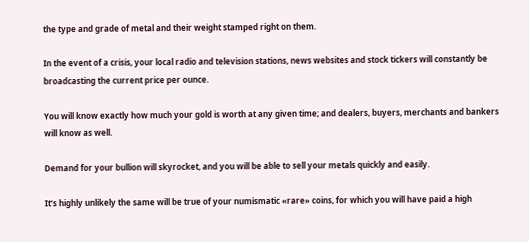the type and grade of metal and their weight stamped right on them.

In the event of a crisis, your local radio and television stations, news websites and stock tickers will constantly be broadcasting the current price per ounce.

You will know exactly how much your gold is worth at any given time; and dealers, buyers, merchants and bankers will know as well.

Demand for your bullion will skyrocket, and you will be able to sell your metals quickly and easily.

It’s highly unlikely the same will be true of your numismatic «rare» coins, for which you will have paid a high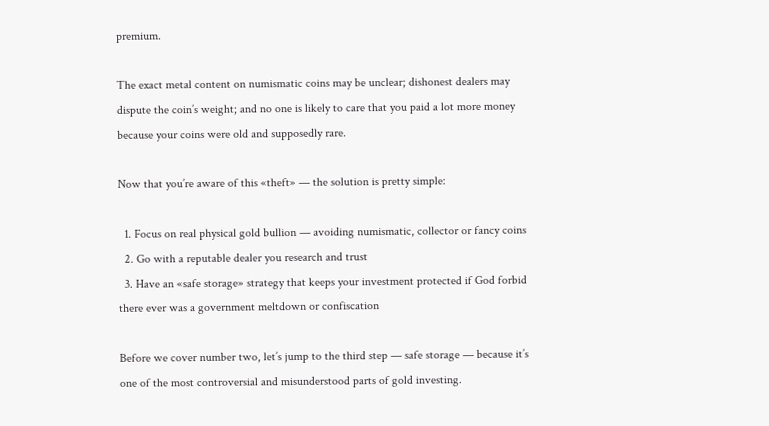premium.

The exact metal content on numismatic coins may be unclear; dishonest dealers may dispute the coin’s weight; and no one is likely to care that you paid a lot more money because your coins were old and supposedly rare.

Now that you’re aware of this «theft» — the solution is pretty simple:

  1. Focus on real physical gold bullion — avoiding numismatic, collector or fancy coins
  2. Go with a reputable dealer you research and trust
  3. Have an «safe storage» strategy that keeps your investment protected if God forbid there ever was a government meltdown or confiscation

Before we cover number two, let’s jump to the third step — safe storage — because it’s one of the most controversial and misunderstood parts of gold investing.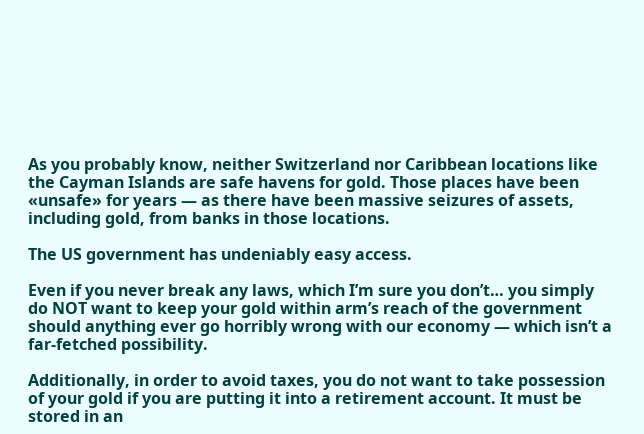As you probably know, neither Switzerland nor Caribbean locations like the Cayman Islands are safe havens for gold. Those places have been «unsafe» for years — as there have been massive seizures of assets, including gold, from banks in those locations.

The US government has undeniably easy access.

Even if you never break any laws, which I’m sure you don’t… you simply do NOT want to keep your gold within arm’s reach of the government should anything ever go horribly wrong with our economy — which isn’t a  far-fetched possibility.

Additionally, in order to avoid taxes, you do not want to take possession of your gold if you are putting it into a retirement account. It must be stored in an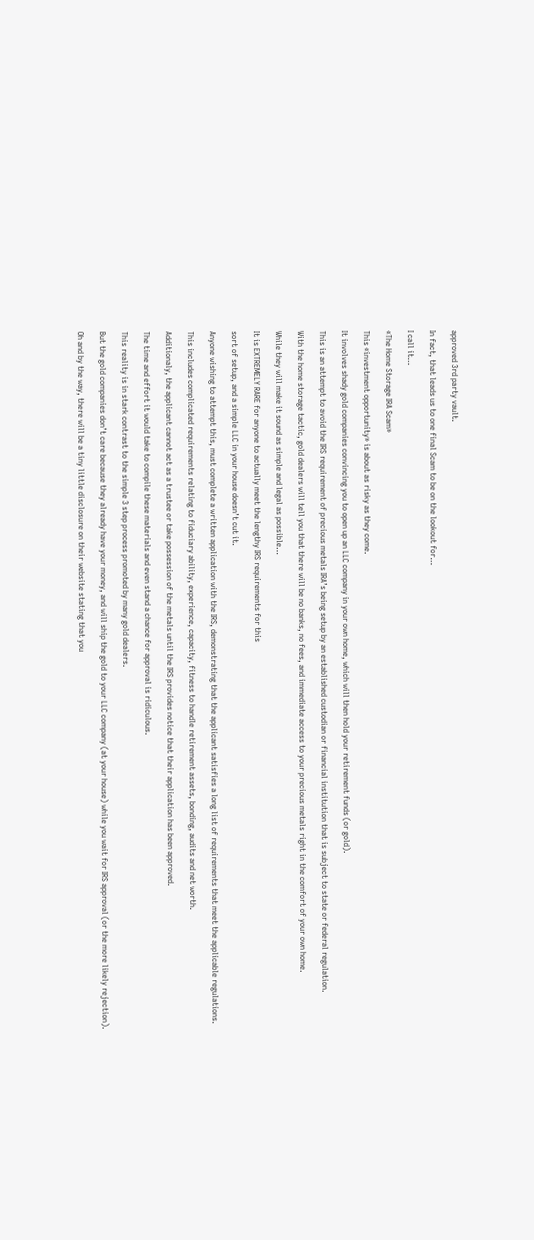approved 3rd party vault.

In fact, that leads us to one final Scam to be on the lookout for…

I call it…

«The Home Storage IRA Scam»

This «investment opportunity» is about as risky as they come.

It involves shady gold companies convincing you to open up an LLC company in your own home, which will then hold your retirement funds (or gold).

This is an attempt to avoid the IRS requirement of precious metals IRA’s being setup by an established custodian or financial institution that is subject to state or federal regulation.

With the home storage tactic, gold dealers will tell you that there will be no banks, no fees, and immediate access to your precious metals right in the comfort of your own home.

While they will make it sound as simple and legal as possible…

It is EXTREMELY RARE for anyone to actually meet the lengthy IRS requirements for this

sort of setup, and a simple LLC in your house doesn’t cut it.

Anyone wishing to attempt this, must complete a written application with the IRS, demonstrating that the applicant satisfies a long list of requirements that meet the applicable regulations.

This includes complicated requirements relating to fiduciary ability, experience, capacity, fitness to handle retirement assets, bonding, audits and net worth.

Additionaly, the applicant cannot act as a trustee or take possession of the metals until the IRS provides notice that their application has been approved.

The time and effort it would take to compile these materials and even stand a chance for approval is ridiculous.

This reality is in stark contrast to the simple 3 step process promoted by many gold dealers.

But the gold companies don’t care because they already have your money, and will ship the gold to your LLC company (at your house) while you wait for IRS approval (or the more likely rejection).

Oh and by the way, there will be a tiny little disclosure on their website stating that you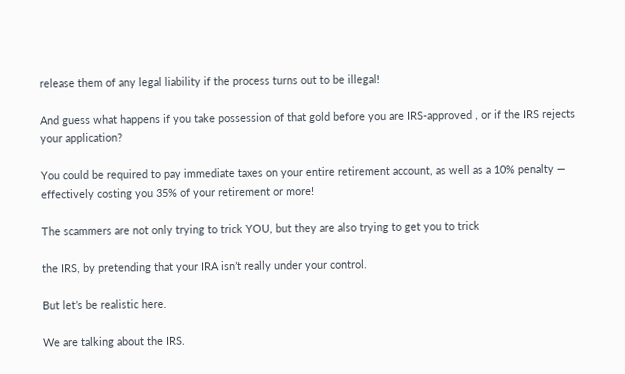release them of any legal liability if the process turns out to be illegal!

And guess what happens if you take possession of that gold before you are IRS-approved , or if the IRS rejects your application?

You could be required to pay immediate taxes on your entire retirement account, as well as a 10% penalty — effectively costing you 35% of your retirement or more!

The scammers are not only trying to trick YOU, but they are also trying to get you to trick

the IRS, by pretending that your IRA isn’t really under your control.

But let’s be realistic here.

We are talking about the IRS.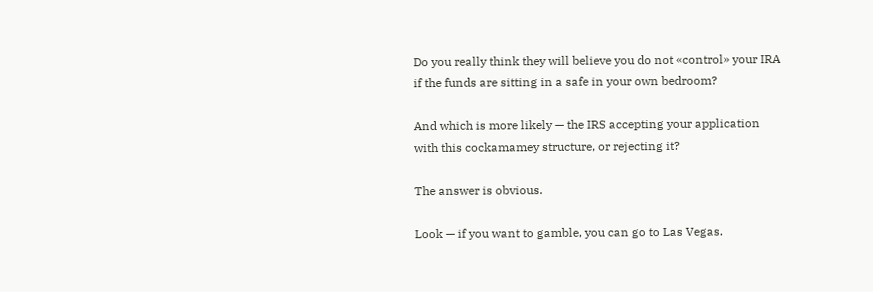Do you really think they will believe you do not «control» your IRA if the funds are sitting in a safe in your own bedroom?

And which is more likely — the IRS accepting your application with this cockamamey structure, or rejecting it?

The answer is obvious.

Look — if you want to gamble, you can go to Las Vegas.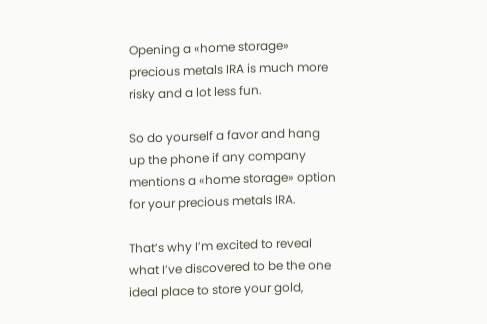Opening a «home storage» precious metals IRA is much more risky and a lot less fun.

So do yourself a favor and hang up the phone if any company mentions a «home storage» option for your precious metals IRA.

That’s why I’m excited to reveal what I’ve discovered to be the one ideal place to store your gold,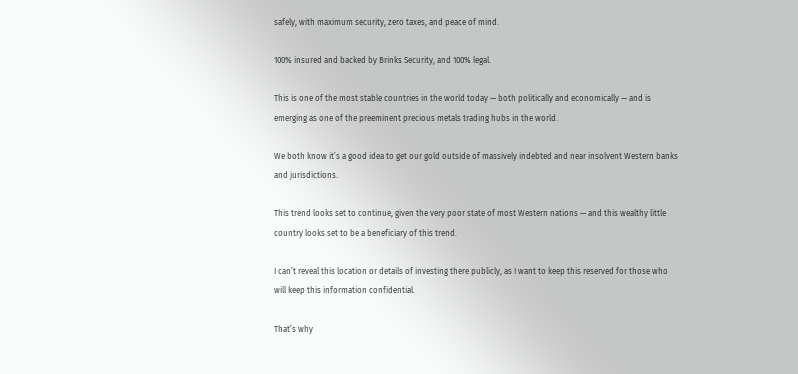safely, with maximum security, zero taxes, and peace of mind.

100% insured and backed by Brinks Security, and 100% legal.

This is one of the most stable countries in the world today — both politically and economically — and is emerging as one of the preeminent precious metals trading hubs in the world.

We both know it’s a good idea to get our gold outside of massively indebted and near insolvent Western banks and jurisdictions.

This trend looks set to continue, given the very poor state of most Western nations — and this wealthy little country looks set to be a beneficiary of this trend.

I can’t reveal this location or details of investing there publicly, as I want to keep this reserved for those who will keep this information confidential.

That’s why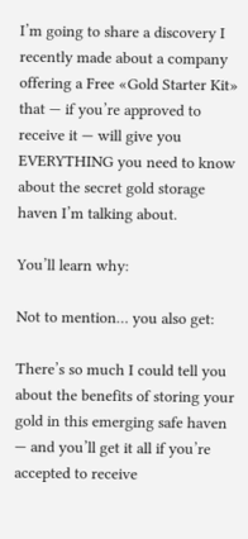I’m going to share a discovery I recently made about a company offering a Free «Gold Starter Kit» that — if you’re approved to receive it — will give you EVERYTHING you need to know about the secret gold storage haven I’m talking about.

You’ll learn why:

Not to mention… you also get:

There’s so much I could tell you about the benefits of storing your gold in this emerging safe haven — and you’ll get it all if you’re accepted to receive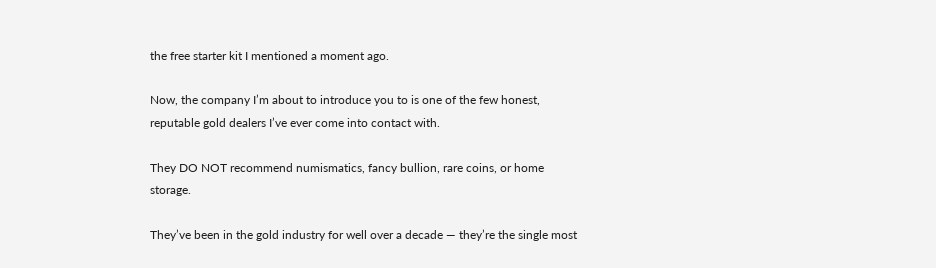the free starter kit I mentioned a moment ago.

Now, the company I’m about to introduce you to is one of the few honest, reputable gold dealers I’ve ever come into contact with.

They DO NOT recommend numismatics, fancy bullion, rare coins, or home storage.

They’ve been in the gold industry for well over a decade — they’re the single most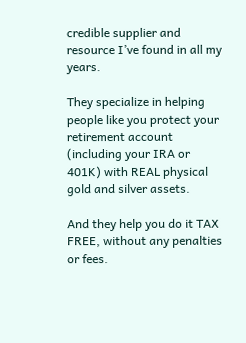credible supplier and resource I’ve found in all my years.

They specialize in helping people like you protect your retirement account (including your IRA or 401K) with REAL physical gold and silver assets.

And they help you do it TAX FREE, without any penalties or fees.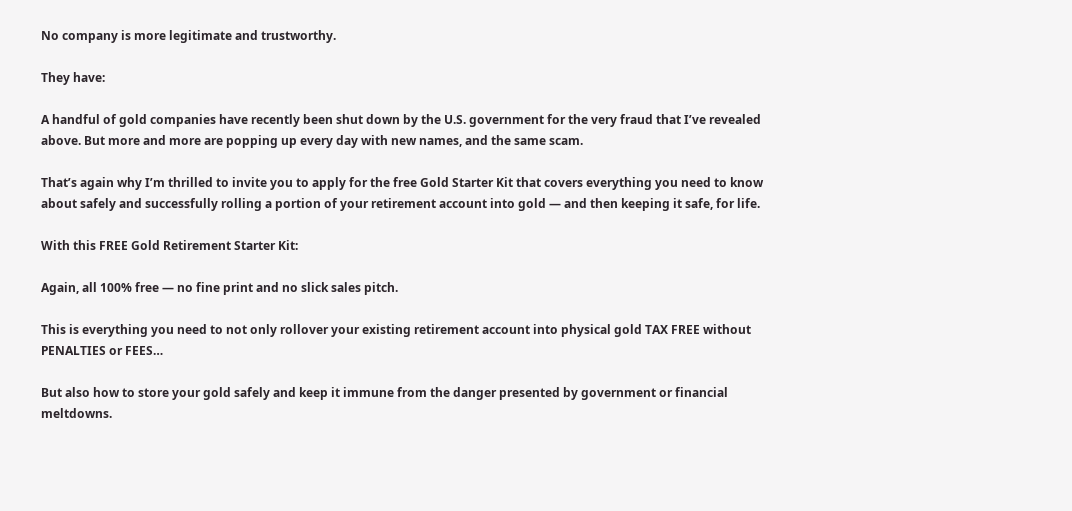No company is more legitimate and trustworthy.

They have:

A handful of gold companies have recently been shut down by the U.S. government for the very fraud that I’ve revealed above. But more and more are popping up every day with new names, and the same scam.

That’s again why I’m thrilled to invite you to apply for the free Gold Starter Kit that covers everything you need to know about safely and successfully rolling a portion of your retirement account into gold — and then keeping it safe, for life.

With this FREE Gold Retirement Starter Kit:

Again, all 100% free — no fine print and no slick sales pitch.

This is everything you need to not only rollover your existing retirement account into physical gold TAX FREE without PENALTIES or FEES…

But also how to store your gold safely and keep it immune from the danger presented by government or financial meltdowns.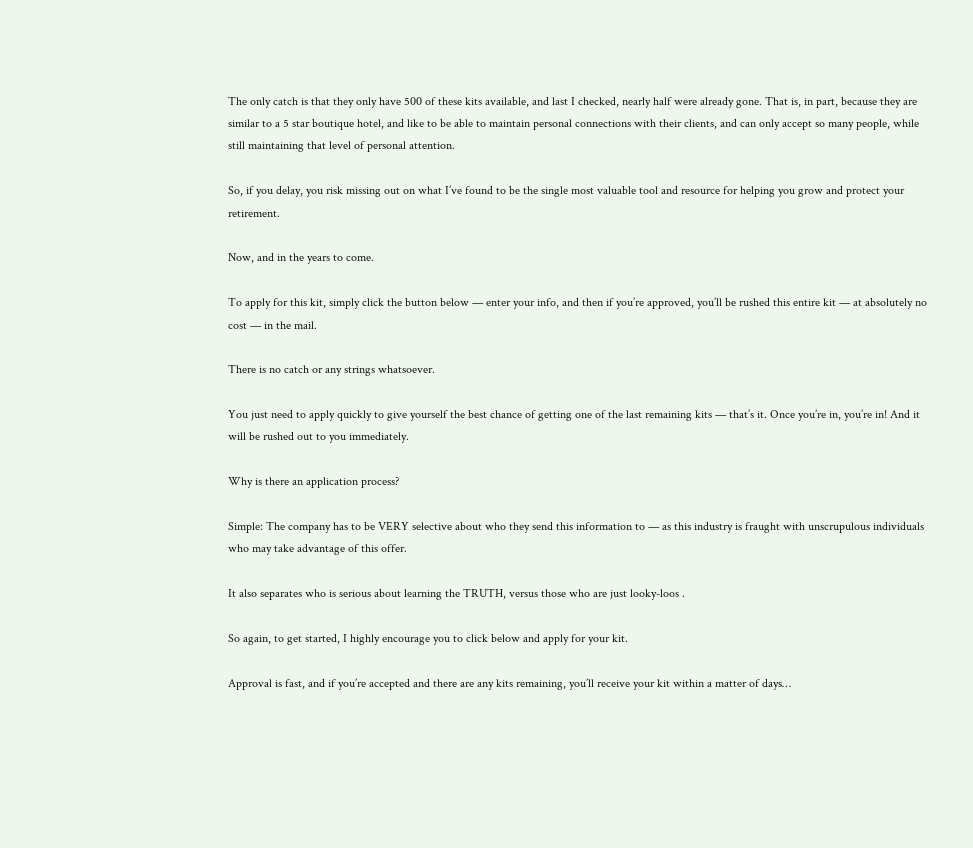The only catch is that they only have 500 of these kits available, and last I checked, nearly half were already gone. That is, in part, because they are similar to a 5 star boutique hotel, and like to be able to maintain personal connections with their clients, and can only accept so many people, while still maintaining that level of personal attention.

So, if you delay, you risk missing out on what I’ve found to be the single most valuable tool and resource for helping you grow and protect your retirement.

Now, and in the years to come.

To apply for this kit, simply click the button below — enter your info, and then if you’re approved, you’ll be rushed this entire kit — at absolutely no cost — in the mail.

There is no catch or any strings whatsoever.

You just need to apply quickly to give yourself the best chance of getting one of the last remaining kits — that’s it. Once you’re in, you’re in! And it will be rushed out to you immediately.

Why is there an application process?

Simple: The company has to be VERY selective about who they send this information to — as this industry is fraught with unscrupulous individuals who may take advantage of this offer.

It also separates who is serious about learning the TRUTH, versus those who are just looky-loos .

So again, to get started, I highly encourage you to click below and apply for your kit.

Approval is fast, and if you’re accepted and there are any kits remaining, you’ll receive your kit within a matter of days…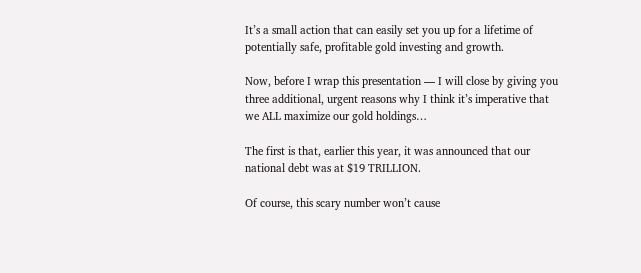It’s a small action that can easily set you up for a lifetime of potentially safe, profitable gold investing and growth.

Now, before I wrap this presentation — I will close by giving you three additional, urgent reasons why I think it’s imperative that we ALL maximize our gold holdings…

The first is that, earlier this year, it was announced that our national debt was at $19 TRILLION.

Of course, this scary number won’t cause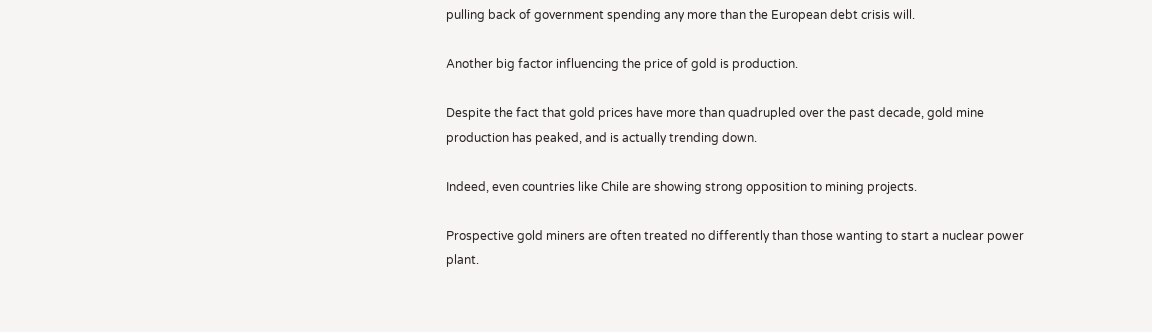pulling back of government spending any more than the European debt crisis will.

Another big factor influencing the price of gold is production.

Despite the fact that gold prices have more than quadrupled over the past decade, gold mine production has peaked, and is actually trending down.

Indeed, even countries like Chile are showing strong opposition to mining projects.

Prospective gold miners are often treated no differently than those wanting to start a nuclear power plant.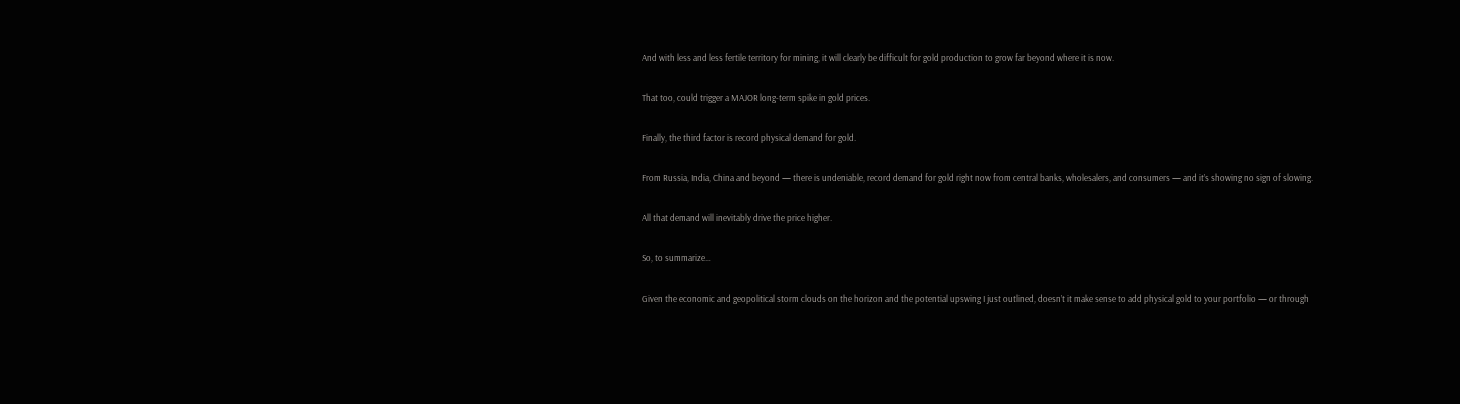And with less and less fertile territory for mining, it will clearly be difficult for gold production to grow far beyond where it is now.

That too, could trigger a MAJOR long-term spike in gold prices.

Finally, the third factor is record physical demand for gold.

From Russia, India, China and beyond — there is undeniable, record demand for gold right now from central banks, wholesalers, and consumers — and it’s showing no sign of slowing.

All that demand will inevitably drive the price higher.

So, to summarize…

Given the economic and geopolitical storm clouds on the horizon and the potential upswing I just outlined, doesn’t it make sense to add physical gold to your portfolio — or through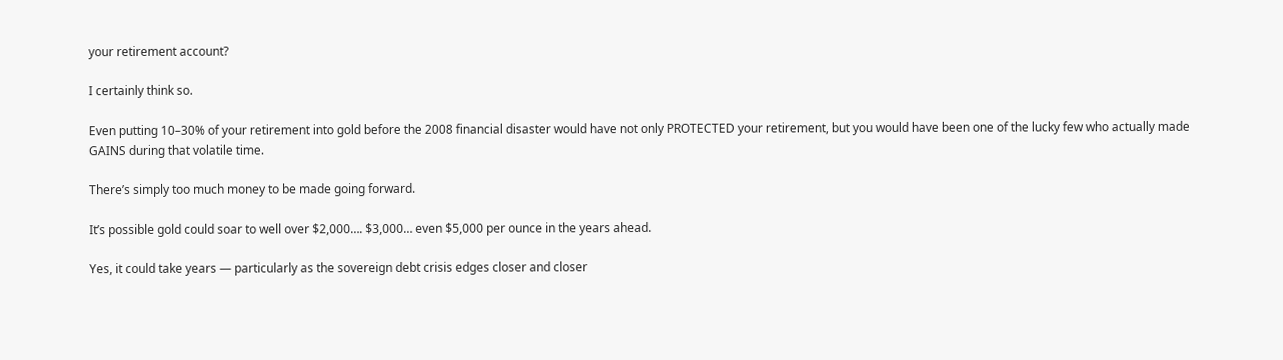your retirement account?

I certainly think so.

Even putting 10–30% of your retirement into gold before the 2008 financial disaster would have not only PROTECTED your retirement, but you would have been one of the lucky few who actually made GAINS during that volatile time.

There’s simply too much money to be made going forward.

It’s possible gold could soar to well over $2,000…. $3,000… even $5,000 per ounce in the years ahead.

Yes, it could take years — particularly as the sovereign debt crisis edges closer and closer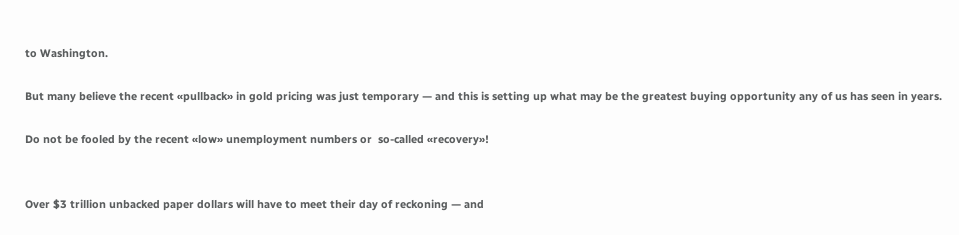to Washington.

But many believe the recent «pullback» in gold pricing was just temporary — and this is setting up what may be the greatest buying opportunity any of us has seen in years.

Do not be fooled by the recent «low» unemployment numbers or  so-called «recovery»!


Over $3 trillion unbacked paper dollars will have to meet their day of reckoning — and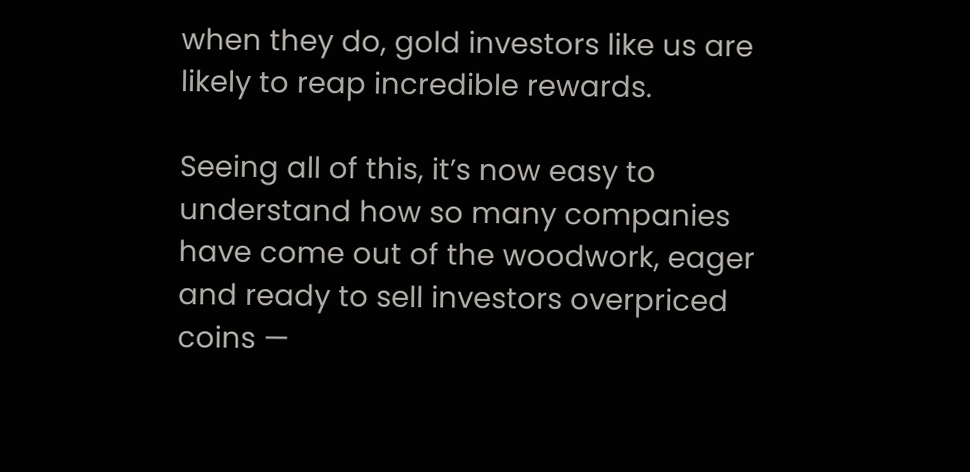when they do, gold investors like us are likely to reap incredible rewards.

Seeing all of this, it’s now easy to understand how so many companies have come out of the woodwork, eager and ready to sell investors overpriced coins —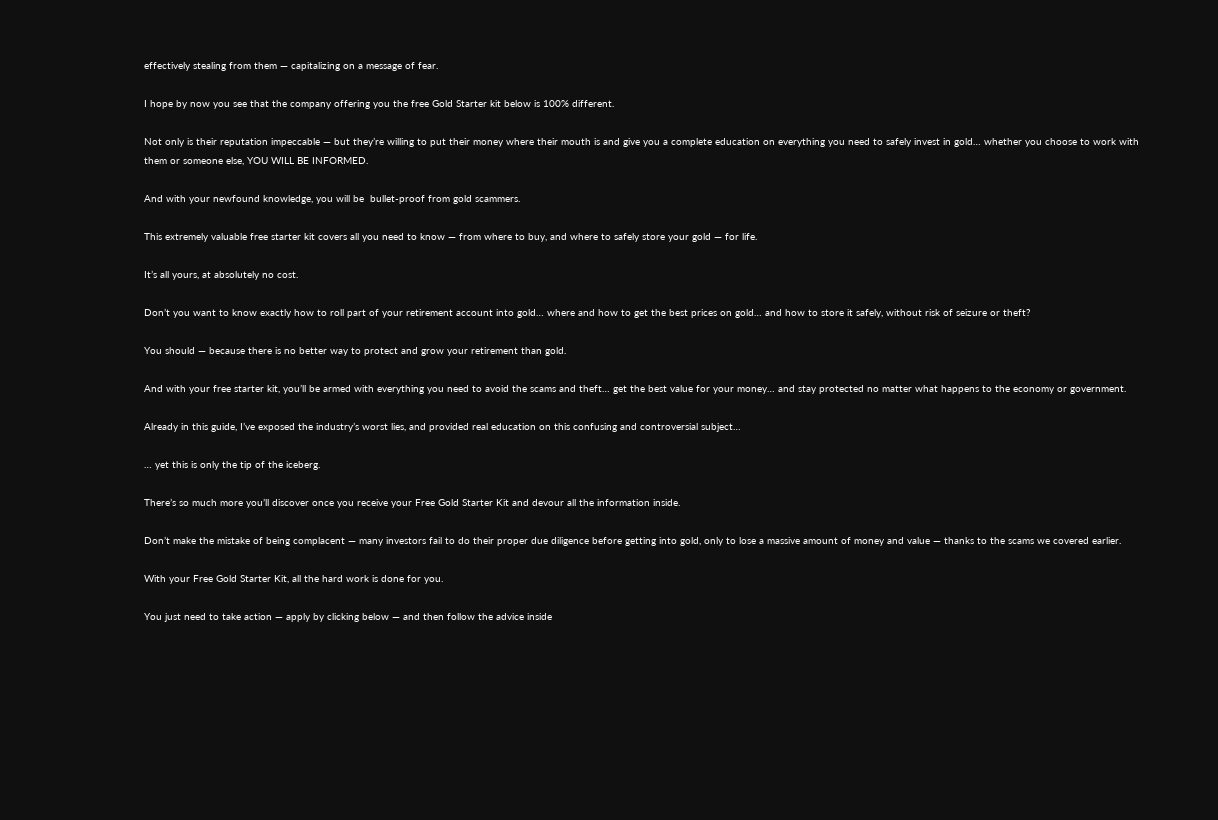effectively stealing from them — capitalizing on a message of fear.

I hope by now you see that the company offering you the free Gold Starter kit below is 100% different.

Not only is their reputation impeccable — but they’re willing to put their money where their mouth is and give you a complete education on everything you need to safely invest in gold… whether you choose to work with them or someone else, YOU WILL BE INFORMED.

And with your newfound knowledge, you will be  bullet-proof from gold scammers.

This extremely valuable free starter kit covers all you need to know — from where to buy, and where to safely store your gold — for life.

It’s all yours, at absolutely no cost.

Don’t you want to know exactly how to roll part of your retirement account into gold… where and how to get the best prices on gold… and how to store it safely, without risk of seizure or theft?

You should — because there is no better way to protect and grow your retirement than gold.

And with your free starter kit, you’ll be armed with everything you need to avoid the scams and theft… get the best value for your money… and stay protected no matter what happens to the economy or government.

Already in this guide, I’ve exposed the industry’s worst lies, and provided real education on this confusing and controversial subject…

… yet this is only the tip of the iceberg.

There’s so much more you’ll discover once you receive your Free Gold Starter Kit and devour all the information inside.

Don’t make the mistake of being complacent — many investors fail to do their proper due diligence before getting into gold, only to lose a massive amount of money and value — thanks to the scams we covered earlier.

With your Free Gold Starter Kit, all the hard work is done for you.

You just need to take action — apply by clicking below — and then follow the advice inside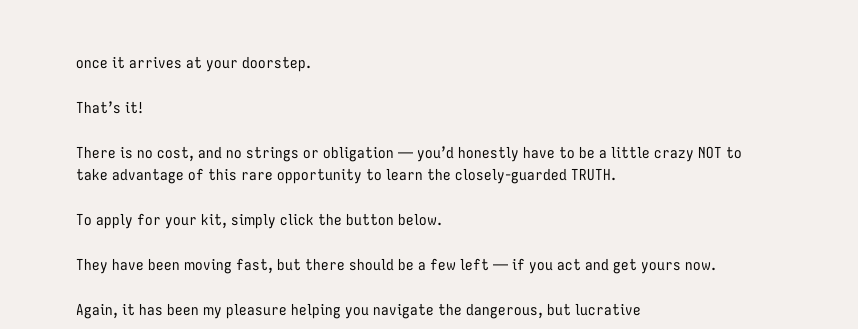once it arrives at your doorstep.

That’s it!

There is no cost, and no strings or obligation — you’d honestly have to be a little crazy NOT to take advantage of this rare opportunity to learn the closely-guarded TRUTH.

To apply for your kit, simply click the button below.

They have been moving fast, but there should be a few left — if you act and get yours now.

Again, it has been my pleasure helping you navigate the dangerous, but lucrative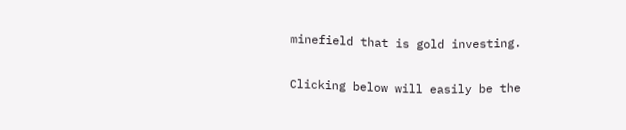minefield that is gold investing.

Clicking below will easily be the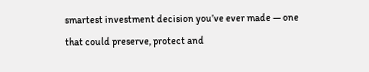smartest investment decision you’ve ever made — one that could preserve, protect and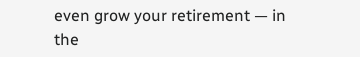even grow your retirement — in the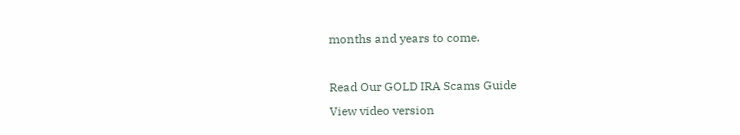months and years to come.

Read Our GOLD IRA Scams Guide
View video version